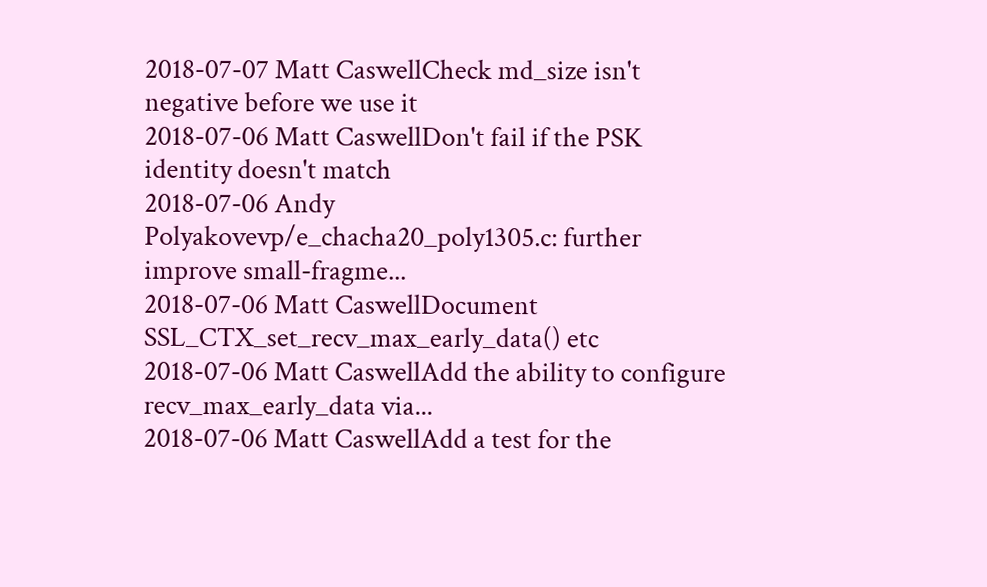2018-07-07 Matt CaswellCheck md_size isn't negative before we use it
2018-07-06 Matt CaswellDon't fail if the PSK identity doesn't match
2018-07-06 Andy Polyakovevp/e_chacha20_poly1305.c: further improve small-fragme...
2018-07-06 Matt CaswellDocument SSL_CTX_set_recv_max_early_data() etc
2018-07-06 Matt CaswellAdd the ability to configure recv_max_early_data via...
2018-07-06 Matt CaswellAdd a test for the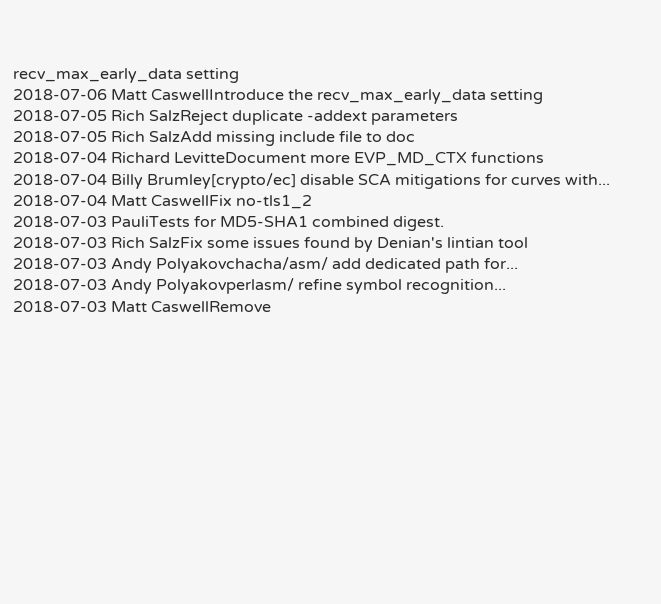recv_max_early_data setting
2018-07-06 Matt CaswellIntroduce the recv_max_early_data setting
2018-07-05 Rich SalzReject duplicate -addext parameters
2018-07-05 Rich SalzAdd missing include file to doc
2018-07-04 Richard LevitteDocument more EVP_MD_CTX functions
2018-07-04 Billy Brumley[crypto/ec] disable SCA mitigations for curves with...
2018-07-04 Matt CaswellFix no-tls1_2
2018-07-03 PauliTests for MD5-SHA1 combined digest.
2018-07-03 Rich SalzFix some issues found by Denian's lintian tool
2018-07-03 Andy Polyakovchacha/asm/ add dedicated path for...
2018-07-03 Andy Polyakovperlasm/ refine symbol recognition...
2018-07-03 Matt CaswellRemove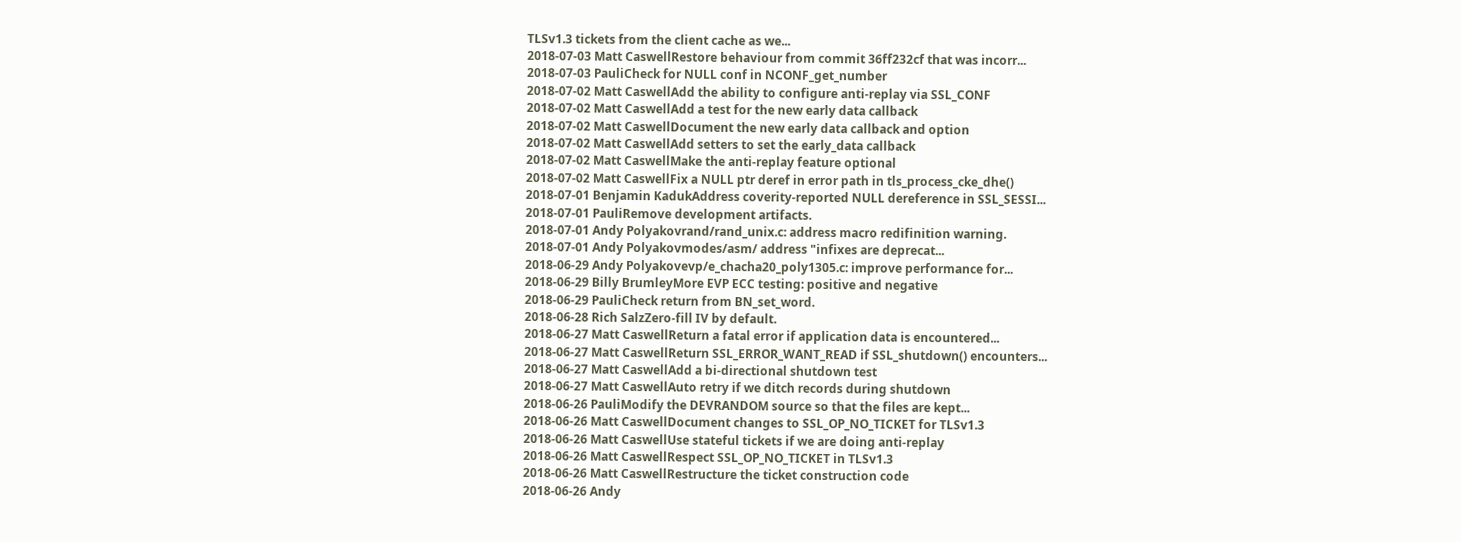TLSv1.3 tickets from the client cache as we...
2018-07-03 Matt CaswellRestore behaviour from commit 36ff232cf that was incorr...
2018-07-03 PauliCheck for NULL conf in NCONF_get_number
2018-07-02 Matt CaswellAdd the ability to configure anti-replay via SSL_CONF
2018-07-02 Matt CaswellAdd a test for the new early data callback
2018-07-02 Matt CaswellDocument the new early data callback and option
2018-07-02 Matt CaswellAdd setters to set the early_data callback
2018-07-02 Matt CaswellMake the anti-replay feature optional
2018-07-02 Matt CaswellFix a NULL ptr deref in error path in tls_process_cke_dhe()
2018-07-01 Benjamin KadukAddress coverity-reported NULL dereference in SSL_SESSI...
2018-07-01 PauliRemove development artifacts.
2018-07-01 Andy Polyakovrand/rand_unix.c: address macro redifinition warning.
2018-07-01 Andy Polyakovmodes/asm/ address "infixes are deprecat...
2018-06-29 Andy Polyakovevp/e_chacha20_poly1305.c: improve performance for...
2018-06-29 Billy BrumleyMore EVP ECC testing: positive and negative
2018-06-29 PauliCheck return from BN_set_word.
2018-06-28 Rich SalzZero-fill IV by default.
2018-06-27 Matt CaswellReturn a fatal error if application data is encountered...
2018-06-27 Matt CaswellReturn SSL_ERROR_WANT_READ if SSL_shutdown() encounters...
2018-06-27 Matt CaswellAdd a bi-directional shutdown test
2018-06-27 Matt CaswellAuto retry if we ditch records during shutdown
2018-06-26 PauliModify the DEVRANDOM source so that the files are kept...
2018-06-26 Matt CaswellDocument changes to SSL_OP_NO_TICKET for TLSv1.3
2018-06-26 Matt CaswellUse stateful tickets if we are doing anti-replay
2018-06-26 Matt CaswellRespect SSL_OP_NO_TICKET in TLSv1.3
2018-06-26 Matt CaswellRestructure the ticket construction code
2018-06-26 Andy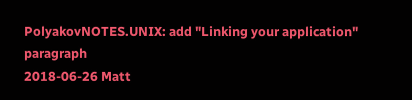PolyakovNOTES.UNIX: add "Linking your application" paragraph
2018-06-26 Matt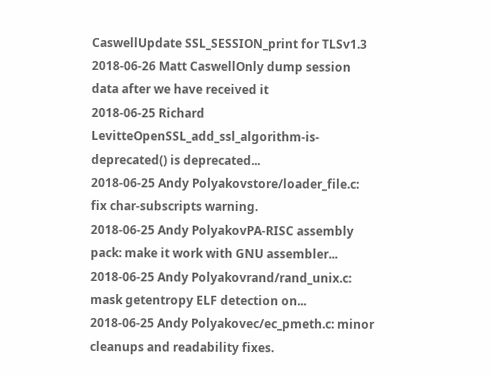CaswellUpdate SSL_SESSION_print for TLSv1.3
2018-06-26 Matt CaswellOnly dump session data after we have received it
2018-06-25 Richard LevitteOpenSSL_add_ssl_algorithm-is-deprecated() is deprecated...
2018-06-25 Andy Polyakovstore/loader_file.c: fix char-subscripts warning.
2018-06-25 Andy PolyakovPA-RISC assembly pack: make it work with GNU assembler...
2018-06-25 Andy Polyakovrand/rand_unix.c: mask getentropy ELF detection on...
2018-06-25 Andy Polyakovec/ec_pmeth.c: minor cleanups and readability fixes.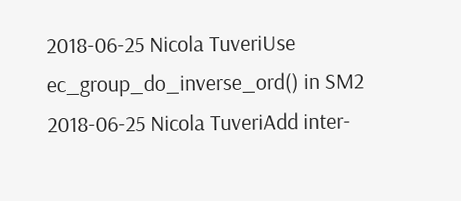2018-06-25 Nicola TuveriUse ec_group_do_inverse_ord() in SM2
2018-06-25 Nicola TuveriAdd inter-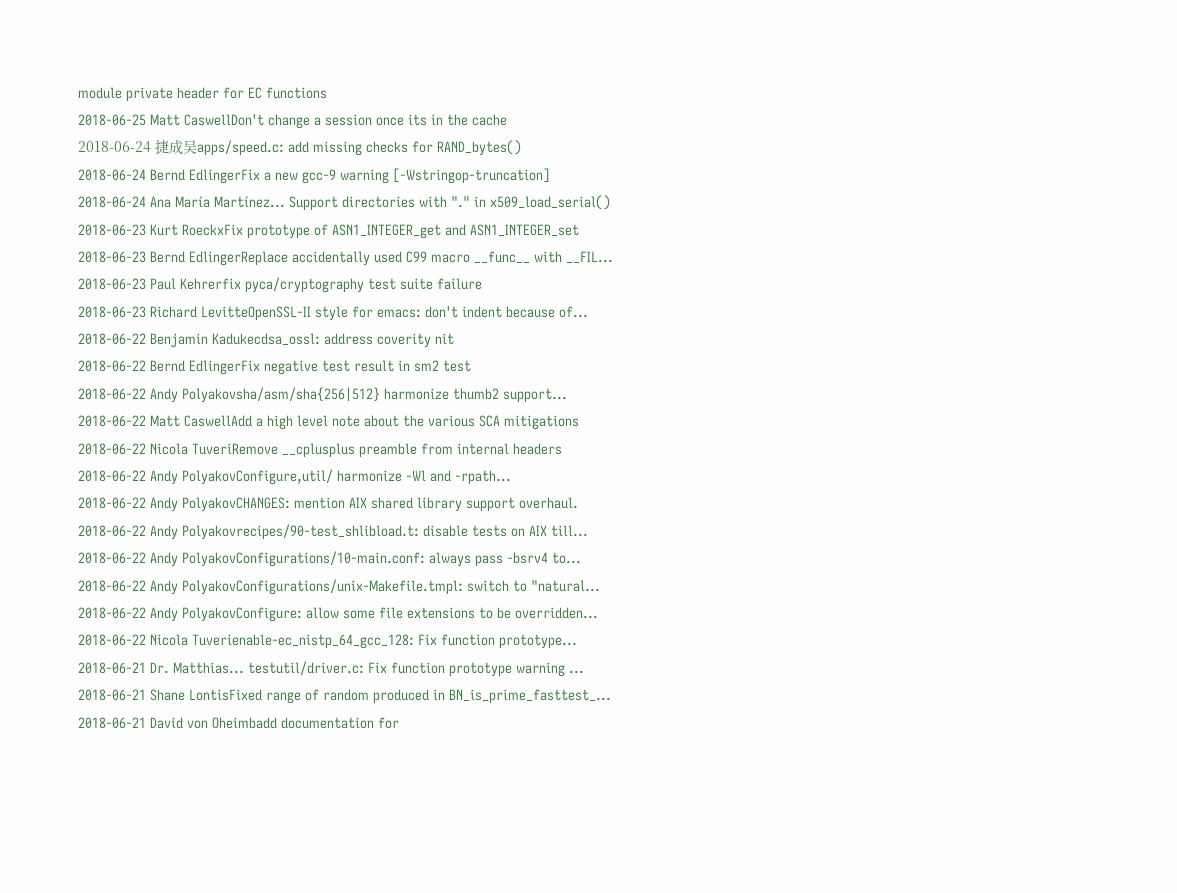module private header for EC functions
2018-06-25 Matt CaswellDon't change a session once its in the cache
2018-06-24 捷成吴apps/speed.c: add missing checks for RAND_bytes()
2018-06-24 Bernd EdlingerFix a new gcc-9 warning [-Wstringop-truncation]
2018-06-24 Ana María Martínez... Support directories with "." in x509_load_serial()
2018-06-23 Kurt RoeckxFix prototype of ASN1_INTEGER_get and ASN1_INTEGER_set
2018-06-23 Bernd EdlingerReplace accidentally used C99 macro __func__ with __FIL...
2018-06-23 Paul Kehrerfix pyca/cryptography test suite failure
2018-06-23 Richard LevitteOpenSSL-II style for emacs: don't indent because of...
2018-06-22 Benjamin Kadukecdsa_ossl: address coverity nit
2018-06-22 Bernd EdlingerFix negative test result in sm2 test
2018-06-22 Andy Polyakovsha/asm/sha{256|512} harmonize thumb2 support...
2018-06-22 Matt CaswellAdd a high level note about the various SCA mitigations
2018-06-22 Nicola TuveriRemove __cplusplus preamble from internal headers
2018-06-22 Andy PolyakovConfigure,util/ harmonize -Wl and -rpath...
2018-06-22 Andy PolyakovCHANGES: mention AIX shared library support overhaul.
2018-06-22 Andy Polyakovrecipes/90-test_shlibload.t: disable tests on AIX till...
2018-06-22 Andy PolyakovConfigurations/10-main.conf: always pass -bsrv4 to...
2018-06-22 Andy PolyakovConfigurations/unix-Makefile.tmpl: switch to "natural...
2018-06-22 Andy PolyakovConfigure: allow some file extensions to be overridden...
2018-06-22 Nicola Tuverienable-ec_nistp_64_gcc_128: Fix function prototype...
2018-06-21 Dr. Matthias... testutil/driver.c: Fix function prototype warning ...
2018-06-21 Shane LontisFixed range of random produced in BN_is_prime_fasttest_...
2018-06-21 David von Oheimbadd documentation for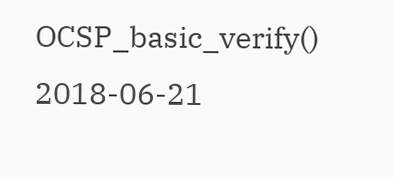OCSP_basic_verify()
2018-06-21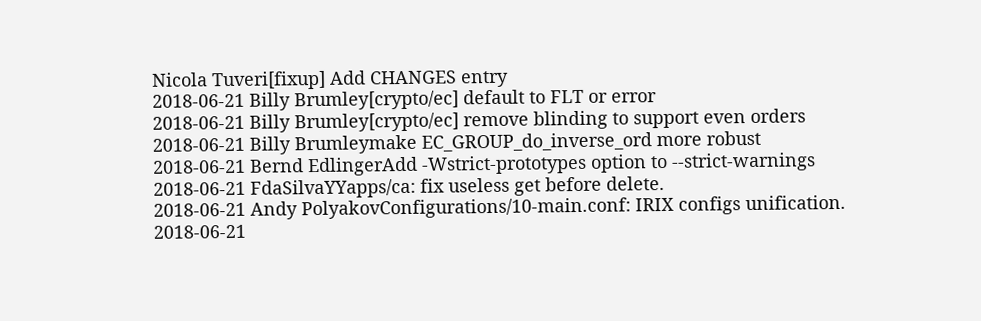Nicola Tuveri[fixup] Add CHANGES entry
2018-06-21 Billy Brumley[crypto/ec] default to FLT or error
2018-06-21 Billy Brumley[crypto/ec] remove blinding to support even orders
2018-06-21 Billy Brumleymake EC_GROUP_do_inverse_ord more robust
2018-06-21 Bernd EdlingerAdd -Wstrict-prototypes option to --strict-warnings
2018-06-21 FdaSilvaYYapps/ca: fix useless get before delete.
2018-06-21 Andy PolyakovConfigurations/10-main.conf: IRIX configs unification.
2018-06-21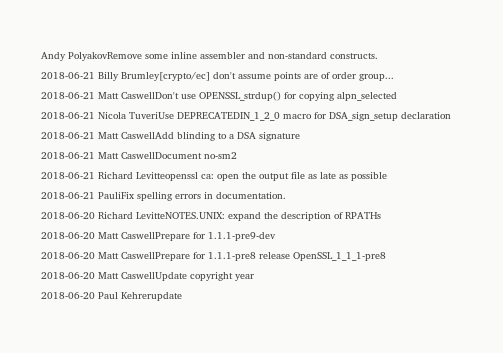Andy PolyakovRemove some inline assembler and non-standard constructs.
2018-06-21 Billy Brumley[crypto/ec] don't assume points are of order group...
2018-06-21 Matt CaswellDon't use OPENSSL_strdup() for copying alpn_selected
2018-06-21 Nicola TuveriUse DEPRECATEDIN_1_2_0 macro for DSA_sign_setup declaration
2018-06-21 Matt CaswellAdd blinding to a DSA signature
2018-06-21 Matt CaswellDocument no-sm2
2018-06-21 Richard Levitteopenssl ca: open the output file as late as possible
2018-06-21 PauliFix spelling errors in documentation.
2018-06-20 Richard LevitteNOTES.UNIX: expand the description of RPATHs
2018-06-20 Matt CaswellPrepare for 1.1.1-pre9-dev
2018-06-20 Matt CaswellPrepare for 1.1.1-pre8 release OpenSSL_1_1_1-pre8
2018-06-20 Matt CaswellUpdate copyright year
2018-06-20 Paul Kehrerupdate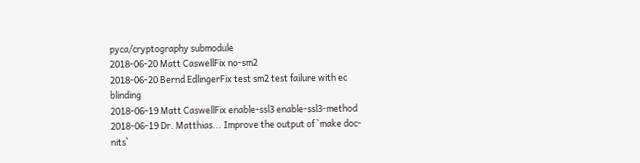pyca/cryptography submodule
2018-06-20 Matt CaswellFix no-sm2
2018-06-20 Bernd EdlingerFix test sm2 test failure with ec blinding
2018-06-19 Matt CaswellFix enable-ssl3 enable-ssl3-method
2018-06-19 Dr. Matthias... Improve the output of `make doc-nits`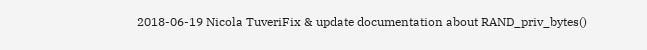2018-06-19 Nicola TuveriFix & update documentation about RAND_priv_bytes()